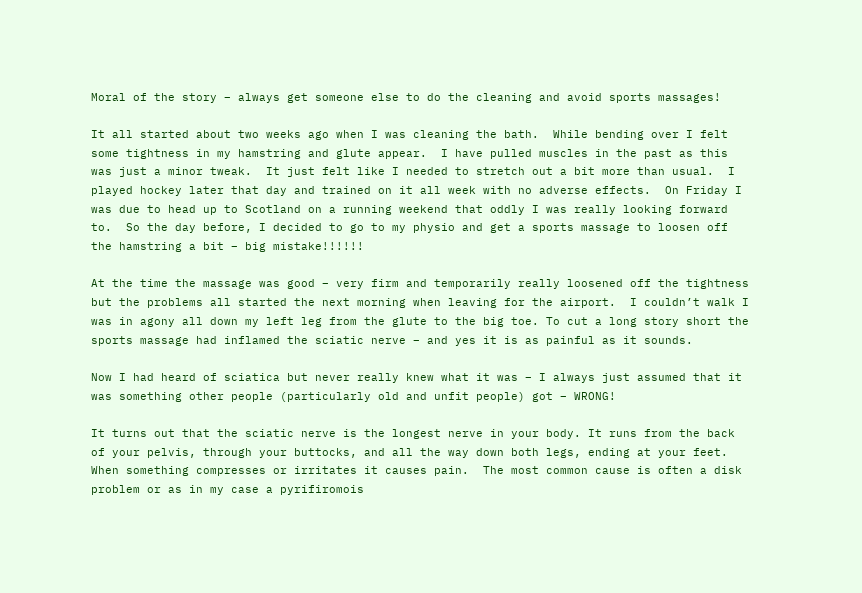Moral of the story – always get someone else to do the cleaning and avoid sports massages!

It all started about two weeks ago when I was cleaning the bath.  While bending over I felt some tightness in my hamstring and glute appear.  I have pulled muscles in the past as this was just a minor tweak.  It just felt like I needed to stretch out a bit more than usual.  I played hockey later that day and trained on it all week with no adverse effects.  On Friday I was due to head up to Scotland on a running weekend that oddly I was really looking forward to.  So the day before, I decided to go to my physio and get a sports massage to loosen off the hamstring a bit – big mistake!!!!!!

At the time the massage was good – very firm and temporarily really loosened off the tightness but the problems all started the next morning when leaving for the airport.  I couldn’t walk I was in agony all down my left leg from the glute to the big toe. To cut a long story short the sports massage had inflamed the sciatic nerve – and yes it is as painful as it sounds.

Now I had heard of sciatica but never really knew what it was – I always just assumed that it was something other people (particularly old and unfit people) got – WRONG!

It turns out that the sciatic nerve is the longest nerve in your body. It runs from the back of your pelvis, through your buttocks, and all the way down both legs, ending at your feet. When something compresses or irritates it causes pain.  The most common cause is often a disk problem or as in my case a pyrifiromois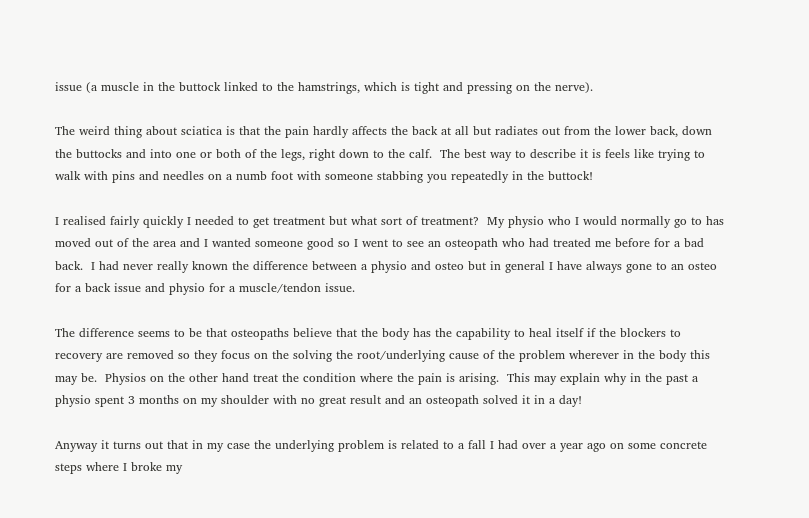issue (a muscle in the buttock linked to the hamstrings, which is tight and pressing on the nerve).

The weird thing about sciatica is that the pain hardly affects the back at all but radiates out from the lower back, down the buttocks and into one or both of the legs, right down to the calf.  The best way to describe it is feels like trying to walk with pins and needles on a numb foot with someone stabbing you repeatedly in the buttock!

I realised fairly quickly I needed to get treatment but what sort of treatment?  My physio who I would normally go to has moved out of the area and I wanted someone good so I went to see an osteopath who had treated me before for a bad back.  I had never really known the difference between a physio and osteo but in general I have always gone to an osteo for a back issue and physio for a muscle/tendon issue.

The difference seems to be that osteopaths believe that the body has the capability to heal itself if the blockers to recovery are removed so they focus on the solving the root/underlying cause of the problem wherever in the body this may be.  Physios on the other hand treat the condition where the pain is arising.  This may explain why in the past a physio spent 3 months on my shoulder with no great result and an osteopath solved it in a day!

Anyway it turns out that in my case the underlying problem is related to a fall I had over a year ago on some concrete steps where I broke my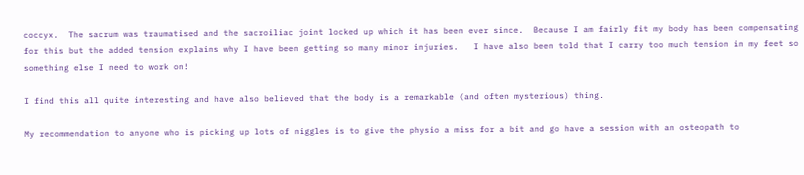coccyx.  The sacrum was traumatised and the sacroiliac joint locked up which it has been ever since.  Because I am fairly fit my body has been compensating for this but the added tension explains why I have been getting so many minor injuries.   I have also been told that I carry too much tension in my feet so something else I need to work on!

I find this all quite interesting and have also believed that the body is a remarkable (and often mysterious) thing.

My recommendation to anyone who is picking up lots of niggles is to give the physio a miss for a bit and go have a session with an osteopath to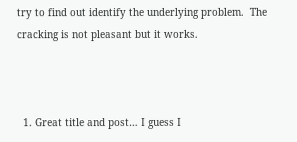try to find out identify the underlying problem.  The cracking is not pleasant but it works.



  1. Great title and post… I guess I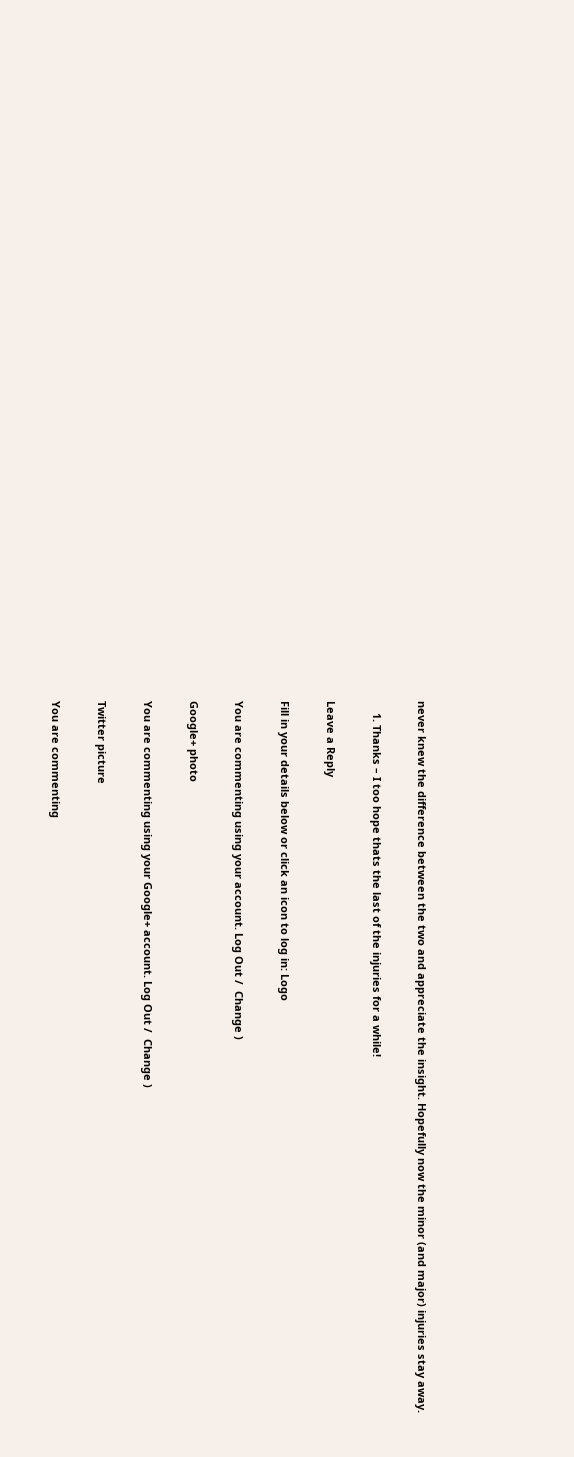never knew the difference between the two and appreciate the insight. Hopefully now the minor (and major) injuries stay away.

    1. Thanks – I too hope thats the last of the injuries for a while!

Leave a Reply

Fill in your details below or click an icon to log in: Logo

You are commenting using your account. Log Out /  Change )

Google+ photo

You are commenting using your Google+ account. Log Out /  Change )

Twitter picture

You are commenting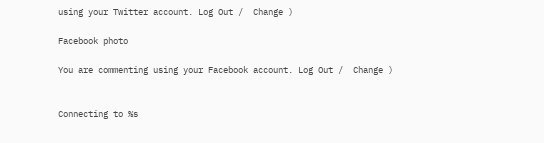using your Twitter account. Log Out /  Change )

Facebook photo

You are commenting using your Facebook account. Log Out /  Change )


Connecting to %s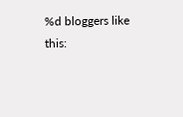%d bloggers like this: